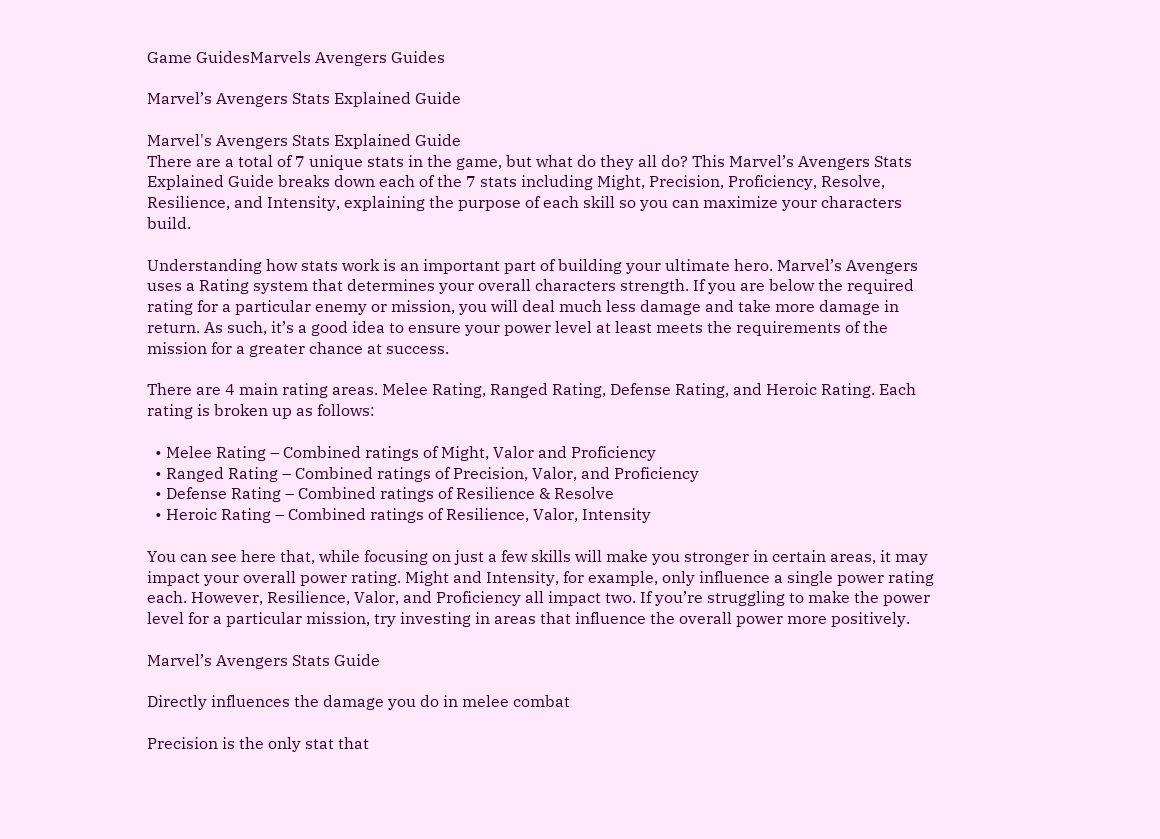Game GuidesMarvels Avengers Guides

Marvel’s Avengers Stats Explained Guide

Marvel's Avengers Stats Explained Guide
There are a total of 7 unique stats in the game, but what do they all do? This Marvel’s Avengers Stats Explained Guide breaks down each of the 7 stats including Might, Precision, Proficiency, Resolve, Resilience, and Intensity, explaining the purpose of each skill so you can maximize your characters build.

Understanding how stats work is an important part of building your ultimate hero. Marvel’s Avengers uses a Rating system that determines your overall characters strength. If you are below the required rating for a particular enemy or mission, you will deal much less damage and take more damage in return. As such, it’s a good idea to ensure your power level at least meets the requirements of the mission for a greater chance at success.

There are 4 main rating areas. Melee Rating, Ranged Rating, Defense Rating, and Heroic Rating. Each rating is broken up as follows:

  • Melee Rating – Combined ratings of Might, Valor and Proficiency
  • Ranged Rating – Combined ratings of Precision, Valor, and Proficiency
  • Defense Rating – Combined ratings of Resilience & Resolve
  • Heroic Rating – Combined ratings of Resilience, Valor, Intensity

You can see here that, while focusing on just a few skills will make you stronger in certain areas, it may impact your overall power rating. Might and Intensity, for example, only influence a single power rating each. However, Resilience, Valor, and Proficiency all impact two. If you’re struggling to make the power level for a particular mission, try investing in areas that influence the overall power more positively.

Marvel’s Avengers Stats Guide

Directly influences the damage you do in melee combat

Precision is the only stat that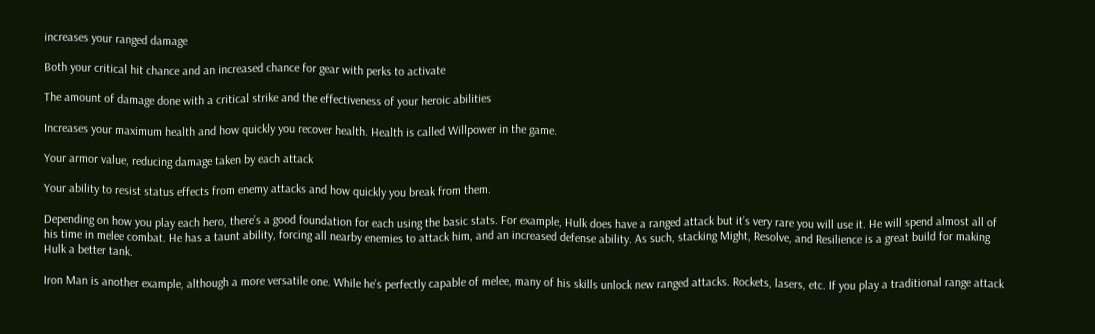increases your ranged damage

Both your critical hit chance and an increased chance for gear with perks to activate

The amount of damage done with a critical strike and the effectiveness of your heroic abilities

Increases your maximum health and how quickly you recover health. Health is called Willpower in the game.

Your armor value, reducing damage taken by each attack

Your ability to resist status effects from enemy attacks and how quickly you break from them.

Depending on how you play each hero, there’s a good foundation for each using the basic stats. For example, Hulk does have a ranged attack but it’s very rare you will use it. He will spend almost all of his time in melee combat. He has a taunt ability, forcing all nearby enemies to attack him, and an increased defense ability. As such, stacking Might, Resolve, and Resilience is a great build for making Hulk a better tank.

Iron Man is another example, although a more versatile one. While he’s perfectly capable of melee, many of his skills unlock new ranged attacks. Rockets, lasers, etc. If you play a traditional range attack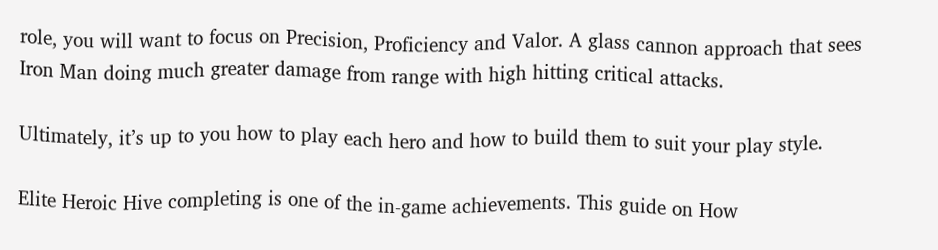role, you will want to focus on Precision, Proficiency and Valor. A glass cannon approach that sees Iron Man doing much greater damage from range with high hitting critical attacks.

Ultimately, it’s up to you how to play each hero and how to build them to suit your play style.

Elite Heroic Hive completing is one of the in-game achievements. This guide on How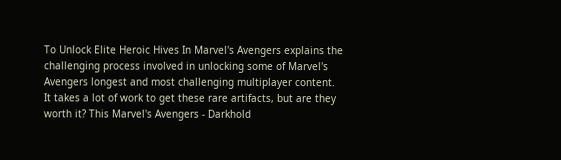To Unlock Elite Heroic Hives In Marvel's Avengers explains the challenging process involved in unlocking some of Marvel's Avengers longest and most challenging multiplayer content.
It takes a lot of work to get these rare artifacts, but are they worth it? This Marvel's Avengers - Darkhold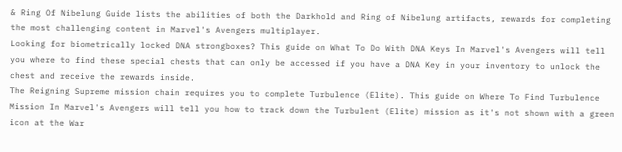& Ring Of Nibelung Guide lists the abilities of both the Darkhold and Ring of Nibelung artifacts, rewards for completing the most challenging content in Marvel's Avengers multiplayer.
Looking for biometrically locked DNA strongboxes? This guide on What To Do With DNA Keys In Marvel's Avengers will tell you where to find these special chests that can only be accessed if you have a DNA Key in your inventory to unlock the chest and receive the rewards inside.
The Reigning Supreme mission chain requires you to complete Turbulence (Elite). This guide on Where To Find Turbulence Mission In Marvel's Avengers will tell you how to track down the Turbulent (Elite) mission as it's not shown with a green icon at the War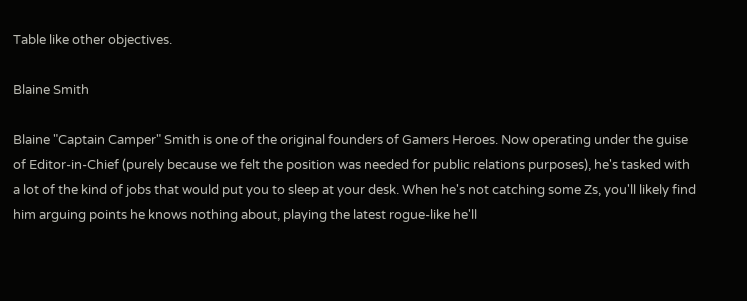Table like other objectives.

Blaine Smith

Blaine "Captain Camper" Smith is one of the original founders of Gamers Heroes. Now operating under the guise of Editor-in-Chief (purely because we felt the position was needed for public relations purposes), he's tasked with a lot of the kind of jobs that would put you to sleep at your desk. When he's not catching some Zs, you'll likely find him arguing points he knows nothing about, playing the latest rogue-like he'll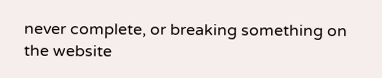never complete, or breaking something on the website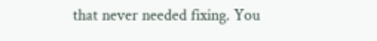that never needed fixing. You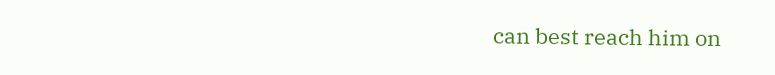can best reach him on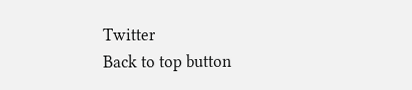Twitter
Back to top button